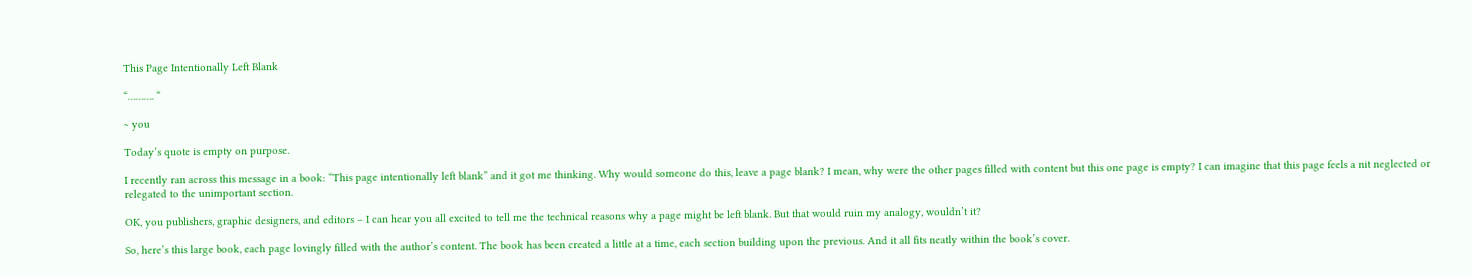This Page Intentionally Left Blank

“………. “

~ you

Today’s quote is empty on purpose.

I recently ran across this message in a book: “This page intentionally left blank” and it got me thinking. Why would someone do this, leave a page blank? I mean, why were the other pages filled with content but this one page is empty? I can imagine that this page feels a nit neglected or relegated to the unimportant section.

OK, you publishers, graphic designers, and editors – I can hear you all excited to tell me the technical reasons why a page might be left blank. But that would ruin my analogy, wouldn’t it?

So, here’s this large book, each page lovingly filled with the author’s content. The book has been created a little at a time, each section building upon the previous. And it all fits neatly within the book’s cover.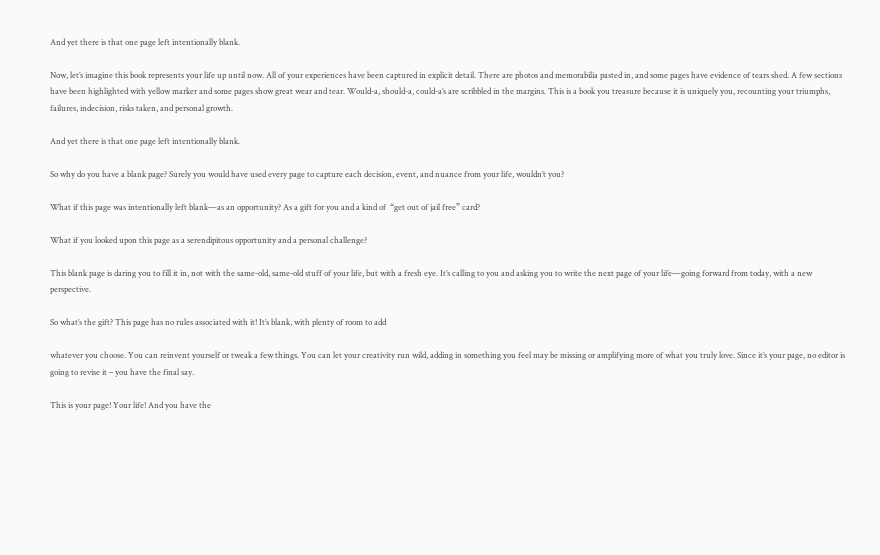And yet there is that one page left intentionally blank.

Now, let’s imagine this book represents your life up until now. All of your experiences have been captured in explicit detail. There are photos and memorabilia pasted in, and some pages have evidence of tears shed. A few sections have been highlighted with yellow marker and some pages show great wear and tear. Would-a, should-a, could-a’s are scribbled in the margins. This is a book you treasure because it is uniquely you, recounting your triumphs, failures, indecision, risks taken, and personal growth.

And yet there is that one page left intentionally blank.

So why do you have a blank page? Surely you would have used every page to capture each decision, event, and nuance from your life, wouldn’t you?

What if this page was intentionally left blank—as an opportunity? As a gift for you and a kind of  “get out of jail free” card?

What if you looked upon this page as a serendipitous opportunity and a personal challenge?

This blank page is daring you to fill it in, not with the same-old, same-old stuff of your life, but with a fresh eye. It’s calling to you and asking you to write the next page of your life—going forward from today, with a new perspective.

So what’s the gift? This page has no rules associated with it! It’s blank, with plenty of room to add

whatever you choose. You can reinvent yourself or tweak a few things. You can let your creativity run wild, adding in something you feel may be missing or amplifying more of what you truly love. Since it’s your page, no editor is going to revise it – you have the final say.

This is your page! Your life! And you have the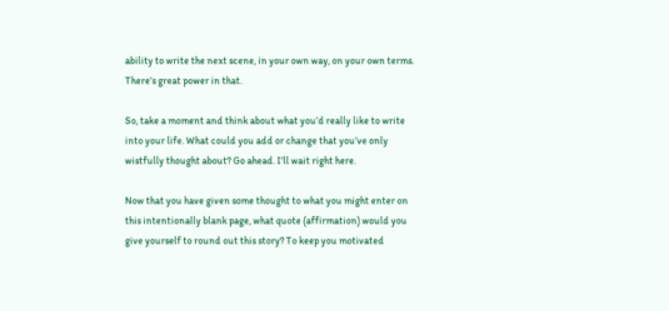ability to write the next scene, in your own way, on your own terms. There’s great power in that.

So, take a moment and think about what you’d really like to write into your life. What could you add or change that you’ve only wistfully thought about? Go ahead. I’ll wait right here.

Now that you have given some thought to what you might enter on this intentionally blank page, what quote (affirmation) would you give yourself to round out this story? To keep you motivated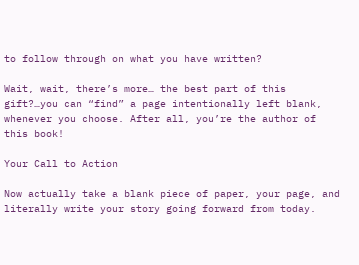to follow through on what you have written?

Wait, wait, there’s more… the best part of this gift?…you can “find” a page intentionally left blank, whenever you choose. After all, you’re the author of this book!

Your Call to Action

Now actually take a blank piece of paper, your page, and literally write your story going forward from today.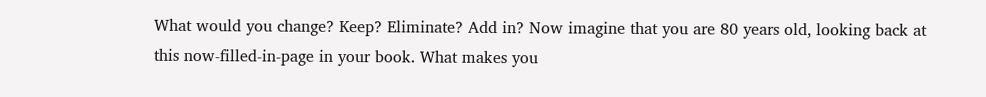What would you change? Keep? Eliminate? Add in? Now imagine that you are 80 years old, looking back at this now-filled-in-page in your book. What makes you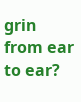grin from ear to ear?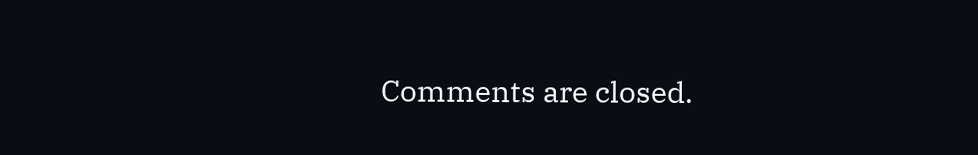Comments are closed.